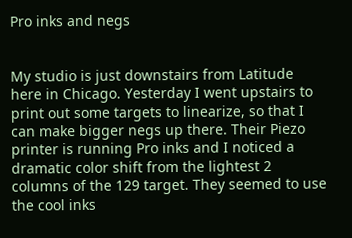Pro inks and negs


My studio is just downstairs from Latitude here in Chicago. Yesterday I went upstairs to print out some targets to linearize, so that I can make bigger negs up there. Their Piezo printer is running Pro inks and I noticed a dramatic color shift from the lightest 2 columns of the 129 target. They seemed to use the cool inks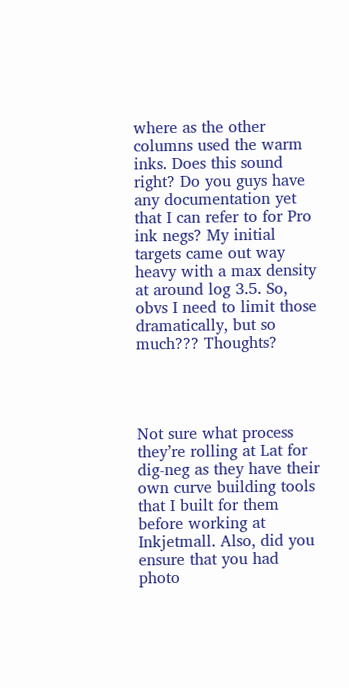where as the other columns used the warm inks. Does this sound right? Do you guys have any documentation yet that I can refer to for Pro ink negs? My initial targets came out way heavy with a max density at around log 3.5. So, obvs I need to limit those dramatically, but so much??? Thoughts?




Not sure what process they’re rolling at Lat for dig-neg as they have their own curve building tools that I built for them before working at Inkjetmall. Also, did you ensure that you had photo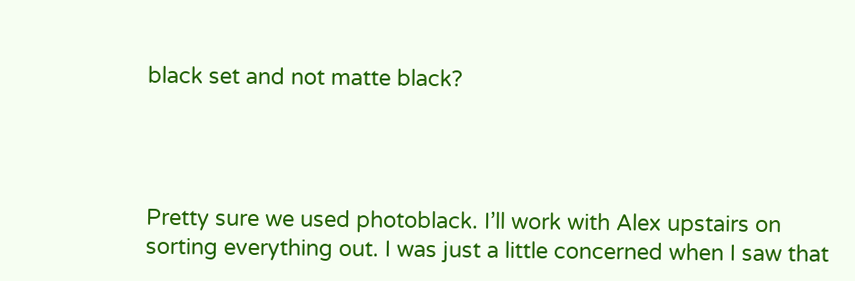black set and not matte black?




Pretty sure we used photoblack. I’ll work with Alex upstairs on sorting everything out. I was just a little concerned when I saw that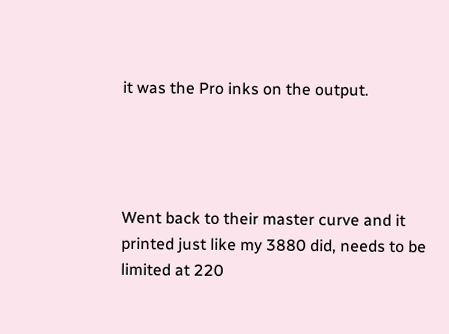it was the Pro inks on the output.




Went back to their master curve and it printed just like my 3880 did, needs to be limited at 220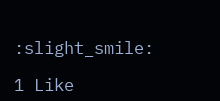:slight_smile:

1 Like